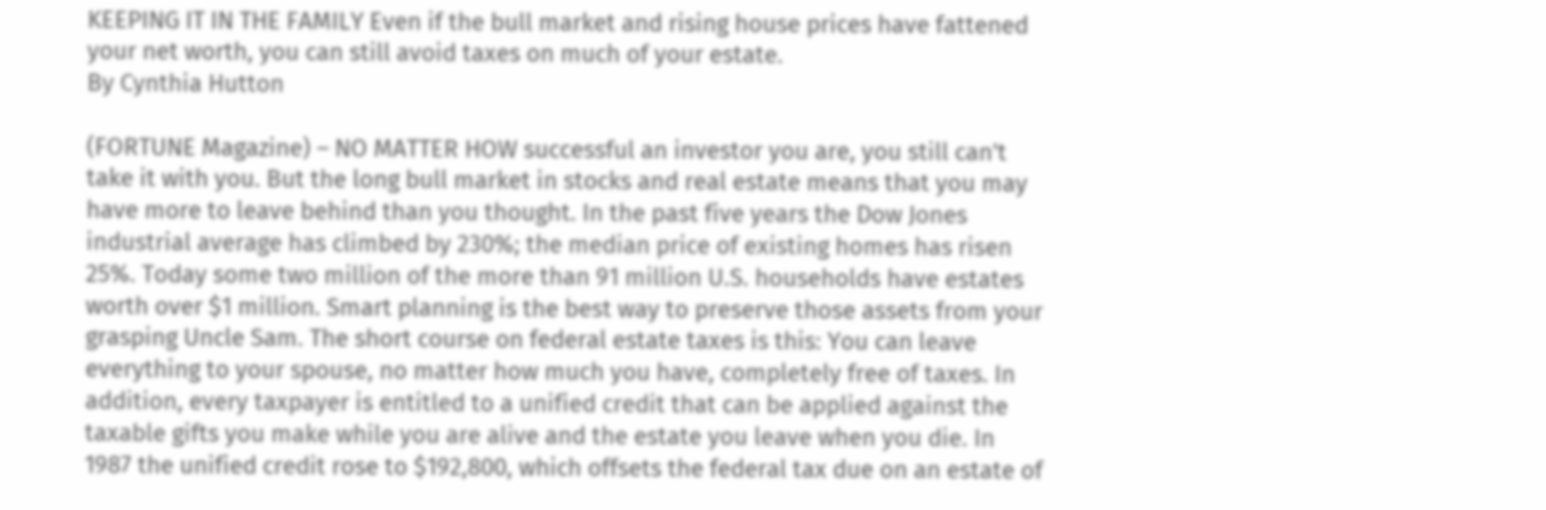KEEPING IT IN THE FAMILY Even if the bull market and rising house prices have fattened your net worth, you can still avoid taxes on much of your estate.
By Cynthia Hutton

(FORTUNE Magazine) – NO MATTER HOW successful an investor you are, you still can't take it with you. But the long bull market in stocks and real estate means that you may have more to leave behind than you thought. In the past five years the Dow Jones industrial average has climbed by 230%; the median price of existing homes has risen 25%. Today some two million of the more than 91 million U.S. households have estates worth over $1 million. Smart planning is the best way to preserve those assets from your grasping Uncle Sam. The short course on federal estate taxes is this: You can leave everything to your spouse, no matter how much you have, completely free of taxes. In addition, every taxpayer is entitled to a unified credit that can be applied against the taxable gifts you make while you are alive and the estate you leave when you die. In 1987 the unified credit rose to $192,800, which offsets the federal tax due on an estate of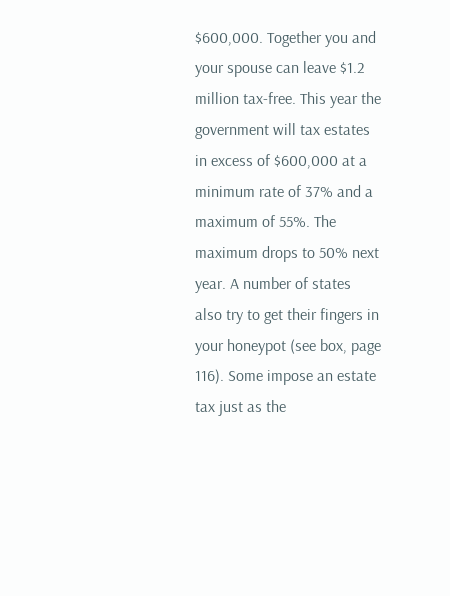$600,000. Together you and your spouse can leave $1.2 million tax-free. This year the government will tax estates in excess of $600,000 at a minimum rate of 37% and a maximum of 55%. The maximum drops to 50% next year. A number of states also try to get their fingers in your honeypot (see box, page 116). Some impose an estate tax just as the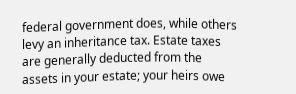federal government does, while others levy an inheritance tax. Estate taxes are generally deducted from the assets in your estate; your heirs owe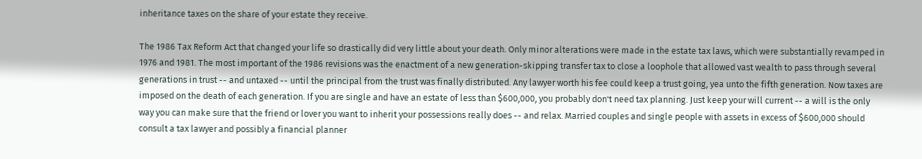inheritance taxes on the share of your estate they receive.

The 1986 Tax Reform Act that changed your life so drastically did very little about your death. Only minor alterations were made in the estate tax laws, which were substantially revamped in 1976 and 1981. The most important of the 1986 revisions was the enactment of a new generation-skipping transfer tax to close a loophole that allowed vast wealth to pass through several generations in trust -- and untaxed -- until the principal from the trust was finally distributed. Any lawyer worth his fee could keep a trust going, yea unto the fifth generation. Now taxes are imposed on the death of each generation. If you are single and have an estate of less than $600,000, you probably don't need tax planning. Just keep your will current -- a will is the only way you can make sure that the friend or lover you want to inherit your possessions really does -- and relax. Married couples and single people with assets in excess of $600,000 should consult a tax lawyer and possibly a financial planner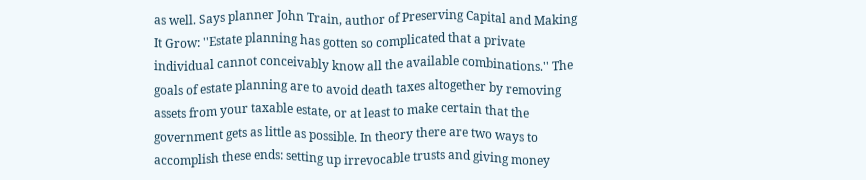as well. Says planner John Train, author of Preserving Capital and Making It Grow: ''Estate planning has gotten so complicated that a private individual cannot conceivably know all the available combinations.'' The goals of estate planning are to avoid death taxes altogether by removing assets from your taxable estate, or at least to make certain that the government gets as little as possible. In theory there are two ways to accomplish these ends: setting up irrevocable trusts and giving money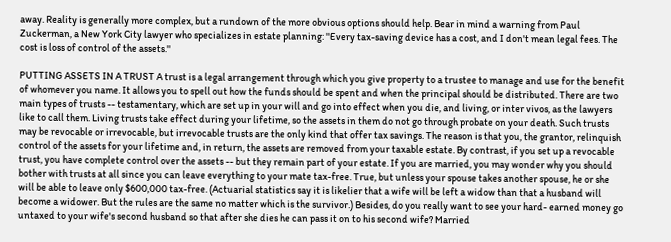away. Reality is generally more complex, but a rundown of the more obvious options should help. Bear in mind a warning from Paul Zuckerman, a New York City lawyer who specializes in estate planning: ''Every tax-saving device has a cost, and I don't mean legal fees. The cost is loss of control of the assets.''

PUTTING ASSETS IN A TRUST A trust is a legal arrangement through which you give property to a trustee to manage and use for the benefit of whomever you name. It allows you to spell out how the funds should be spent and when the principal should be distributed. There are two main types of trusts -- testamentary, which are set up in your will and go into effect when you die, and living, or inter vivos, as the lawyers like to call them. Living trusts take effect during your lifetime, so the assets in them do not go through probate on your death. Such trusts may be revocable or irrevocable, but irrevocable trusts are the only kind that offer tax savings. The reason is that you, the grantor, relinquish control of the assets for your lifetime and, in return, the assets are removed from your taxable estate. By contrast, if you set up a revocable trust, you have complete control over the assets -- but they remain part of your estate. If you are married, you may wonder why you should bother with trusts at all since you can leave everything to your mate tax-free. True, but unless your spouse takes another spouse, he or she will be able to leave only $600,000 tax-free. (Actuarial statistics say it is likelier that a wife will be left a widow than that a husband will become a widower. But the rules are the same no matter which is the survivor.) Besides, do you really want to see your hard- earned money go untaxed to your wife's second husband so that after she dies he can pass it on to his second wife? Married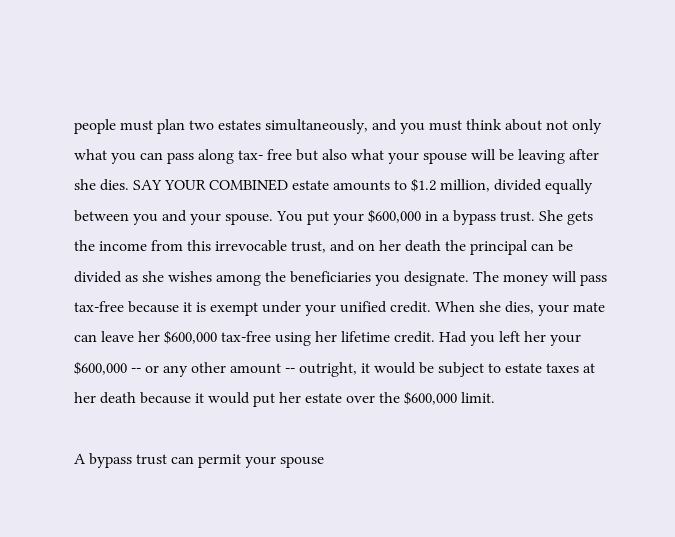people must plan two estates simultaneously, and you must think about not only what you can pass along tax- free but also what your spouse will be leaving after she dies. SAY YOUR COMBINED estate amounts to $1.2 million, divided equally between you and your spouse. You put your $600,000 in a bypass trust. She gets the income from this irrevocable trust, and on her death the principal can be divided as she wishes among the beneficiaries you designate. The money will pass tax-free because it is exempt under your unified credit. When she dies, your mate can leave her $600,000 tax-free using her lifetime credit. Had you left her your $600,000 -- or any other amount -- outright, it would be subject to estate taxes at her death because it would put her estate over the $600,000 limit.

A bypass trust can permit your spouse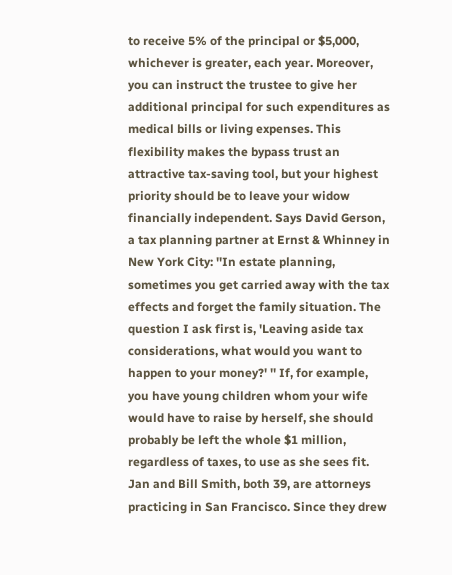to receive 5% of the principal or $5,000, whichever is greater, each year. Moreover, you can instruct the trustee to give her additional principal for such expenditures as medical bills or living expenses. This flexibility makes the bypass trust an attractive tax-saving tool, but your highest priority should be to leave your widow financially independent. Says David Gerson, a tax planning partner at Ernst & Whinney in New York City: ''In estate planning, sometimes you get carried away with the tax effects and forget the family situation. The question I ask first is, 'Leaving aside tax considerations, what would you want to happen to your money?' '' If, for example, you have young children whom your wife would have to raise by herself, she should probably be left the whole $1 million, regardless of taxes, to use as she sees fit. Jan and Bill Smith, both 39, are attorneys practicing in San Francisco. Since they drew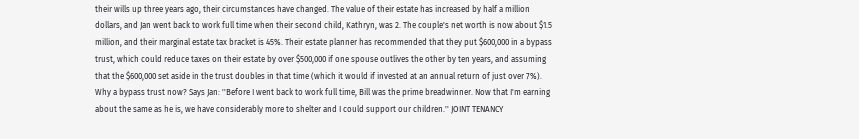their wills up three years ago, their circumstances have changed. The value of their estate has increased by half a million dollars, and Jan went back to work full time when their second child, Kathryn, was 2. The couple's net worth is now about $1.5 million, and their marginal estate tax bracket is 45%. Their estate planner has recommended that they put $600,000 in a bypass trust, which could reduce taxes on their estate by over $500,000 if one spouse outlives the other by ten years, and assuming that the $600,000 set aside in the trust doubles in that time (which it would if invested at an annual return of just over 7%). Why a bypass trust now? Says Jan: ''Before I went back to work full time, Bill was the prime breadwinner. Now that I'm earning about the same as he is, we have considerably more to shelter and I could support our children.'' JOINT TENANCY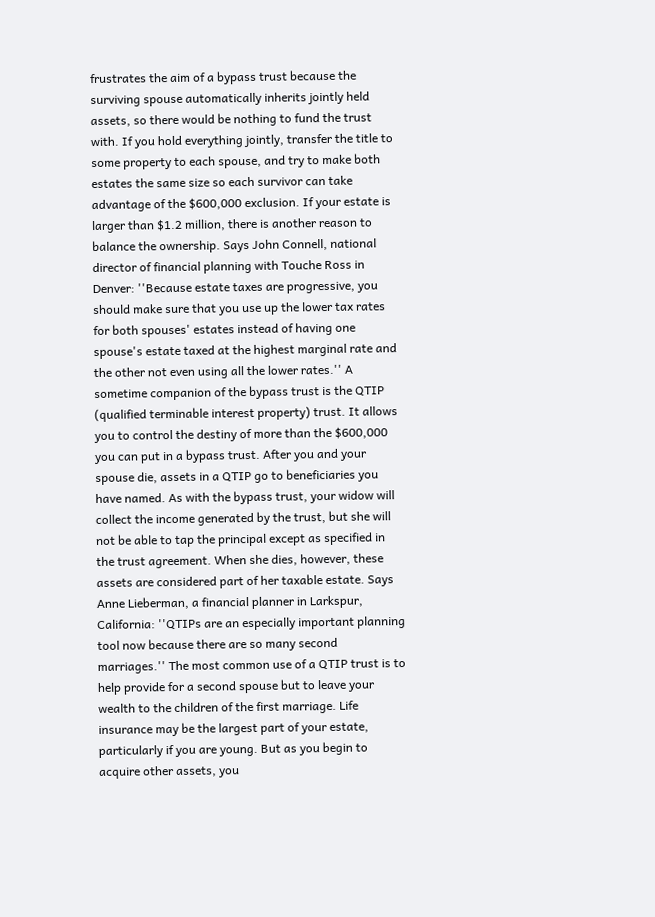frustrates the aim of a bypass trust because the surviving spouse automatically inherits jointly held assets, so there would be nothing to fund the trust with. If you hold everything jointly, transfer the title to some property to each spouse, and try to make both estates the same size so each survivor can take advantage of the $600,000 exclusion. If your estate is larger than $1.2 million, there is another reason to balance the ownership. Says John Connell, national director of financial planning with Touche Ross in Denver: ''Because estate taxes are progressive, you should make sure that you use up the lower tax rates for both spouses' estates instead of having one spouse's estate taxed at the highest marginal rate and the other not even using all the lower rates.'' A sometime companion of the bypass trust is the QTIP (qualified terminable interest property) trust. It allows you to control the destiny of more than the $600,000 you can put in a bypass trust. After you and your spouse die, assets in a QTIP go to beneficiaries you have named. As with the bypass trust, your widow will collect the income generated by the trust, but she will not be able to tap the principal except as specified in the trust agreement. When she dies, however, these assets are considered part of her taxable estate. Says Anne Lieberman, a financial planner in Larkspur, California: ''QTIPs are an especially important planning tool now because there are so many second marriages.'' The most common use of a QTIP trust is to help provide for a second spouse but to leave your wealth to the children of the first marriage. Life insurance may be the largest part of your estate, particularly if you are young. But as you begin to acquire other assets, you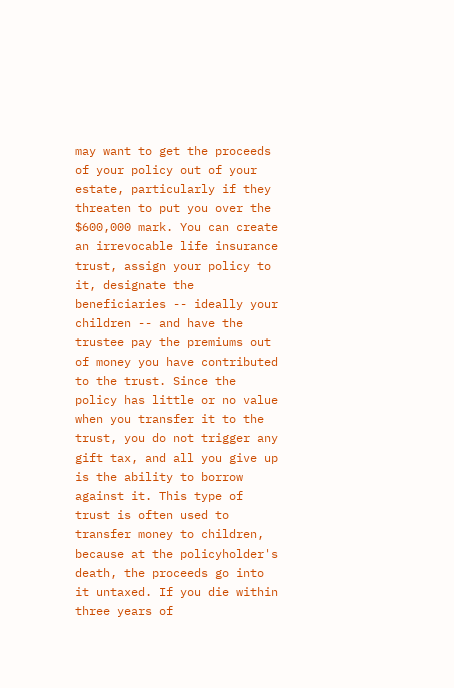may want to get the proceeds of your policy out of your estate, particularly if they threaten to put you over the $600,000 mark. You can create an irrevocable life insurance trust, assign your policy to it, designate the beneficiaries -- ideally your children -- and have the trustee pay the premiums out of money you have contributed to the trust. Since the policy has little or no value when you transfer it to the trust, you do not trigger any gift tax, and all you give up is the ability to borrow against it. This type of trust is often used to transfer money to children, because at the policyholder's death, the proceeds go into it untaxed. If you die within three years of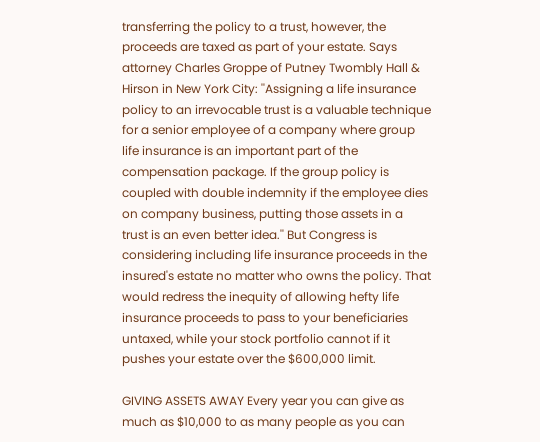transferring the policy to a trust, however, the proceeds are taxed as part of your estate. Says attorney Charles Groppe of Putney Twombly Hall & Hirson in New York City: ''Assigning a life insurance policy to an irrevocable trust is a valuable technique for a senior employee of a company where group life insurance is an important part of the compensation package. If the group policy is coupled with double indemnity if the employee dies on company business, putting those assets in a trust is an even better idea.'' But Congress is considering including life insurance proceeds in the insured's estate no matter who owns the policy. That would redress the inequity of allowing hefty life insurance proceeds to pass to your beneficiaries untaxed, while your stock portfolio cannot if it pushes your estate over the $600,000 limit.

GIVING ASSETS AWAY Every year you can give as much as $10,000 to as many people as you can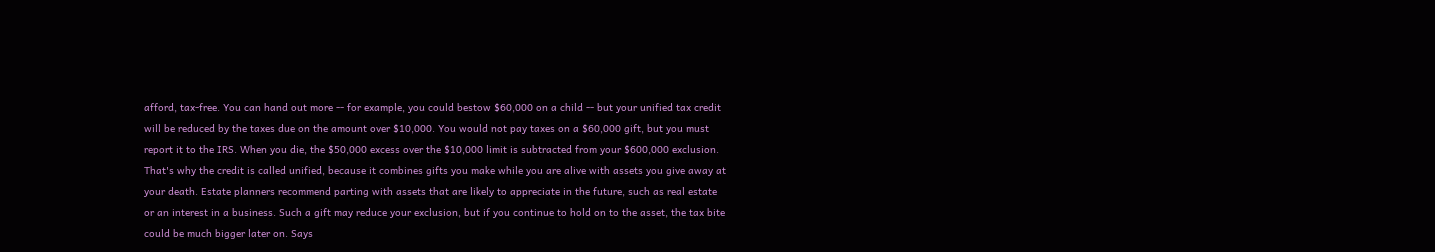afford, tax-free. You can hand out more -- for example, you could bestow $60,000 on a child -- but your unified tax credit will be reduced by the taxes due on the amount over $10,000. You would not pay taxes on a $60,000 gift, but you must report it to the IRS. When you die, the $50,000 excess over the $10,000 limit is subtracted from your $600,000 exclusion. That's why the credit is called unified, because it combines gifts you make while you are alive with assets you give away at your death. Estate planners recommend parting with assets that are likely to appreciate in the future, such as real estate or an interest in a business. Such a gift may reduce your exclusion, but if you continue to hold on to the asset, the tax bite could be much bigger later on. Says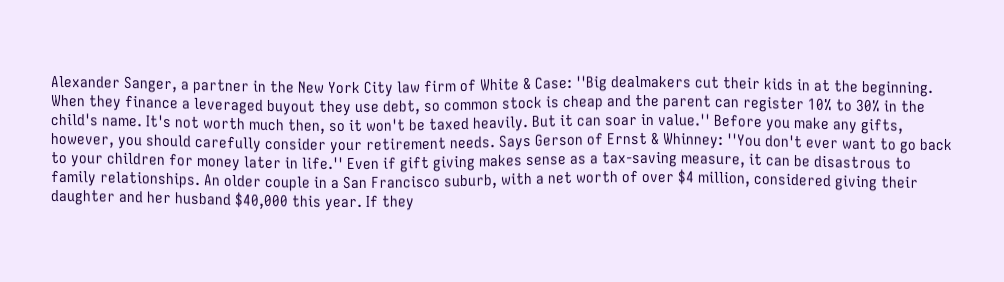Alexander Sanger, a partner in the New York City law firm of White & Case: ''Big dealmakers cut their kids in at the beginning. When they finance a leveraged buyout they use debt, so common stock is cheap and the parent can register 10% to 30% in the child's name. It's not worth much then, so it won't be taxed heavily. But it can soar in value.'' Before you make any gifts, however, you should carefully consider your retirement needs. Says Gerson of Ernst & Whinney: ''You don't ever want to go back to your children for money later in life.'' Even if gift giving makes sense as a tax-saving measure, it can be disastrous to family relationships. An older couple in a San Francisco suburb, with a net worth of over $4 million, considered giving their daughter and her husband $40,000 this year. If they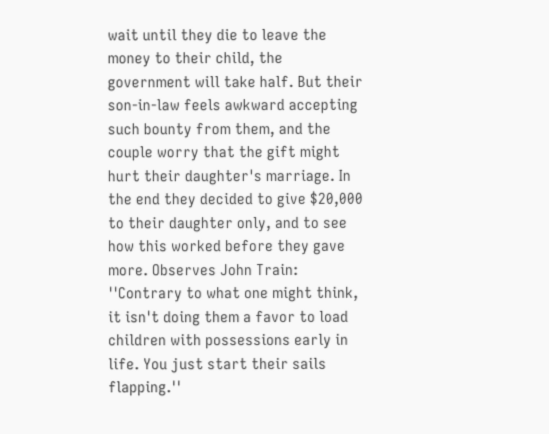wait until they die to leave the money to their child, the government will take half. But their son-in-law feels awkward accepting such bounty from them, and the couple worry that the gift might hurt their daughter's marriage. In the end they decided to give $20,000 to their daughter only, and to see how this worked before they gave more. Observes John Train: ''Contrary to what one might think, it isn't doing them a favor to load children with possessions early in life. You just start their sails flapping.''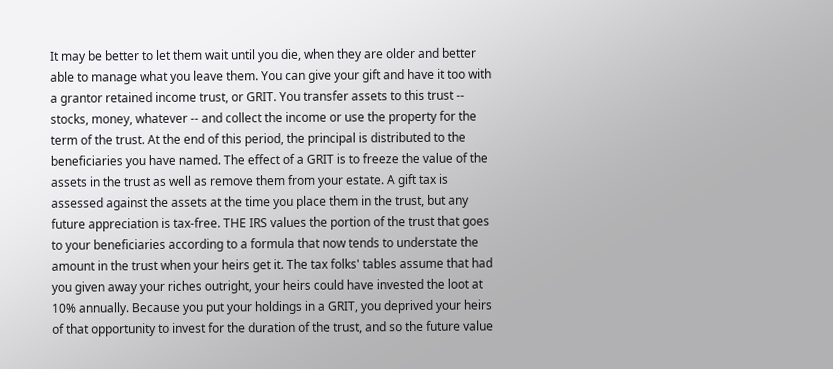It may be better to let them wait until you die, when they are older and better able to manage what you leave them. You can give your gift and have it too with a grantor retained income trust, or GRIT. You transfer assets to this trust -- stocks, money, whatever -- and collect the income or use the property for the term of the trust. At the end of this period, the principal is distributed to the beneficiaries you have named. The effect of a GRIT is to freeze the value of the assets in the trust as well as remove them from your estate. A gift tax is assessed against the assets at the time you place them in the trust, but any future appreciation is tax-free. THE IRS values the portion of the trust that goes to your beneficiaries according to a formula that now tends to understate the amount in the trust when your heirs get it. The tax folks' tables assume that had you given away your riches outright, your heirs could have invested the loot at 10% annually. Because you put your holdings in a GRIT, you deprived your heirs of that opportunity to invest for the duration of the trust, and so the future value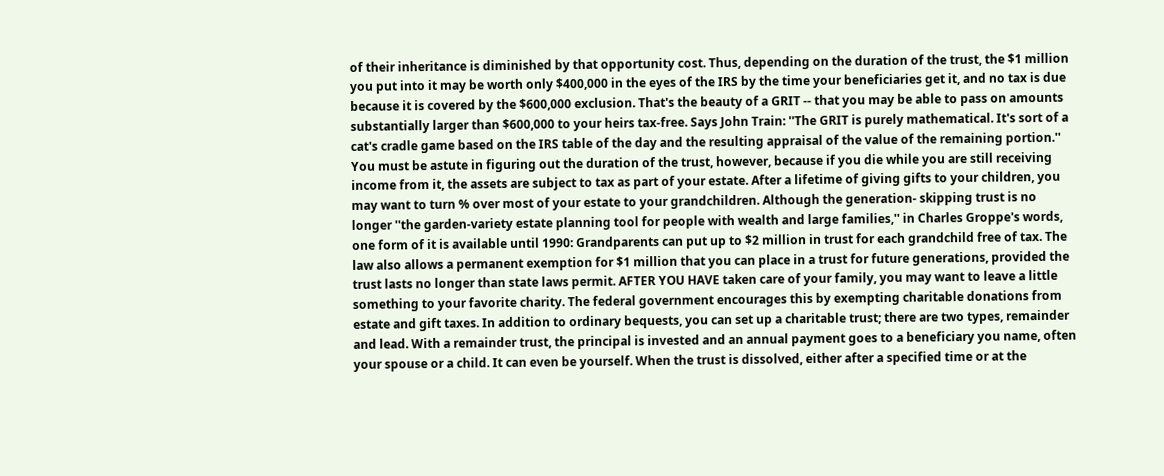of their inheritance is diminished by that opportunity cost. Thus, depending on the duration of the trust, the $1 million you put into it may be worth only $400,000 in the eyes of the IRS by the time your beneficiaries get it, and no tax is due because it is covered by the $600,000 exclusion. That's the beauty of a GRIT -- that you may be able to pass on amounts substantially larger than $600,000 to your heirs tax-free. Says John Train: ''The GRIT is purely mathematical. It's sort of a cat's cradle game based on the IRS table of the day and the resulting appraisal of the value of the remaining portion.'' You must be astute in figuring out the duration of the trust, however, because if you die while you are still receiving income from it, the assets are subject to tax as part of your estate. After a lifetime of giving gifts to your children, you may want to turn % over most of your estate to your grandchildren. Although the generation- skipping trust is no longer ''the garden-variety estate planning tool for people with wealth and large families,'' in Charles Groppe's words, one form of it is available until 1990: Grandparents can put up to $2 million in trust for each grandchild free of tax. The law also allows a permanent exemption for $1 million that you can place in a trust for future generations, provided the trust lasts no longer than state laws permit. AFTER YOU HAVE taken care of your family, you may want to leave a little something to your favorite charity. The federal government encourages this by exempting charitable donations from estate and gift taxes. In addition to ordinary bequests, you can set up a charitable trust; there are two types, remainder and lead. With a remainder trust, the principal is invested and an annual payment goes to a beneficiary you name, often your spouse or a child. It can even be yourself. When the trust is dissolved, either after a specified time or at the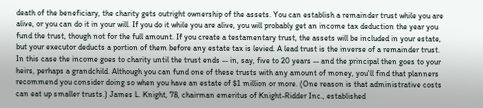death of the beneficiary, the charity gets outright ownership of the assets. You can establish a remainder trust while you are alive, or you can do it in your will. If you do it while you are alive, you will probably get an income tax deduction the year you fund the trust, though not for the full amount. If you create a testamentary trust, the assets will be included in your estate, but your executor deducts a portion of them before any estate tax is levied. A lead trust is the inverse of a remainder trust. In this case the income goes to charity until the trust ends -- in, say, five to 20 years -- and the principal then goes to your heirs, perhaps a grandchild. Although you can fund one of these trusts with any amount of money, you'll find that planners recommend you consider doing so when you have an estate of $1 million or more. (One reason is that administrative costs can eat up smaller trusts.) James L. Knight, 78, chairman emeritus of Knight-Ridder Inc., established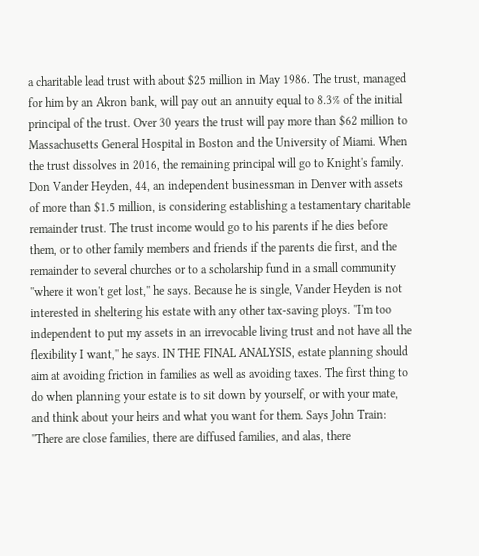a charitable lead trust with about $25 million in May 1986. The trust, managed for him by an Akron bank, will pay out an annuity equal to 8.3% of the initial principal of the trust. Over 30 years the trust will pay more than $62 million to Massachusetts General Hospital in Boston and the University of Miami. When the trust dissolves in 2016, the remaining principal will go to Knight's family. Don Vander Heyden, 44, an independent businessman in Denver with assets of more than $1.5 million, is considering establishing a testamentary charitable remainder trust. The trust income would go to his parents if he dies before them, or to other family members and friends if the parents die first, and the remainder to several churches or to a scholarship fund in a small community ''where it won't get lost,'' he says. Because he is single, Vander Heyden is not interested in sheltering his estate with any other tax-saving ploys. ''I'm too independent to put my assets in an irrevocable living trust and not have all the flexibility I want,'' he says. IN THE FINAL ANALYSIS, estate planning should aim at avoiding friction in families as well as avoiding taxes. The first thing to do when planning your estate is to sit down by yourself, or with your mate, and think about your heirs and what you want for them. Says John Train: ''There are close families, there are diffused families, and alas, there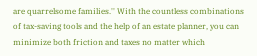are quarrelsome families.'' With the countless combinations of tax-saving tools and the help of an estate planner, you can minimize both friction and taxes no matter which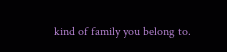kind of family you belong to.